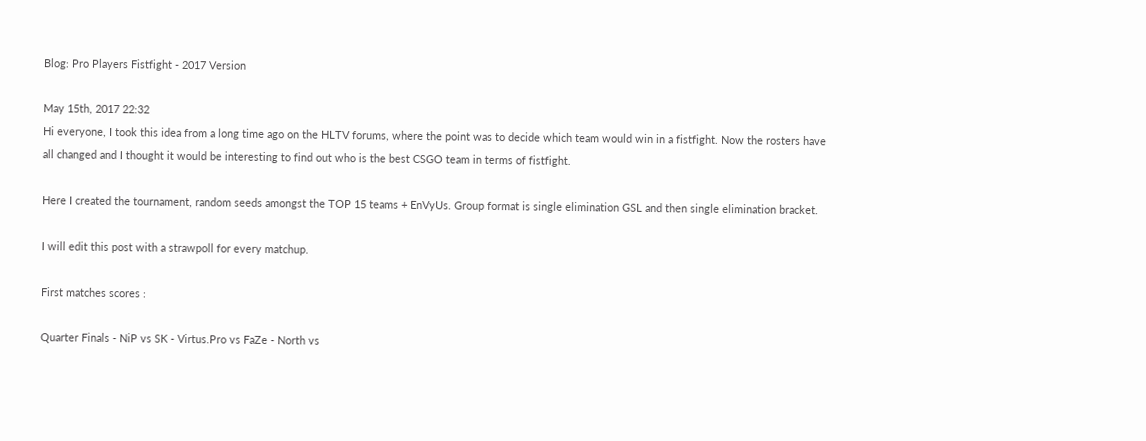Blog: Pro Players Fistfight - 2017 Version

May 15th, 2017 22:32
Hi everyone, I took this idea from a long time ago on the HLTV forums, where the point was to decide which team would win in a fistfight. Now the rosters have all changed and I thought it would be interesting to find out who is the best CSGO team in terms of fistfight.

Here I created the tournament, random seeds amongst the TOP 15 teams + EnVyUs. Group format is single elimination GSL and then single elimination bracket.

I will edit this post with a strawpoll for every matchup.

First matches scores :

Quarter Finals - NiP vs SK - Virtus.Pro vs FaZe - North vs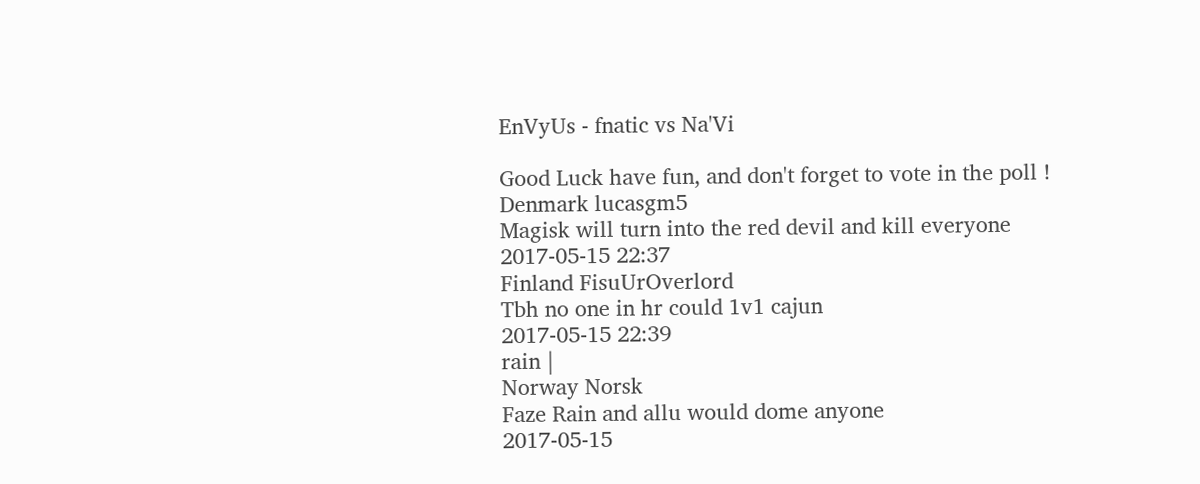EnVyUs - fnatic vs Na'Vi

Good Luck have fun, and don't forget to vote in the poll !
Denmark lucasgm5
Magisk will turn into the red devil and kill everyone
2017-05-15 22:37
Finland FisuUrOverlord
Tbh no one in hr could 1v1 cajun
2017-05-15 22:39
rain |
Norway Norsk
Faze Rain and allu would dome anyone
2017-05-15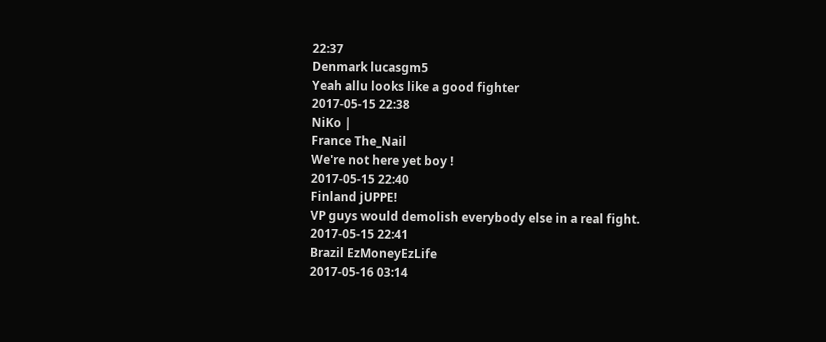22:37
Denmark lucasgm5
Yeah allu looks like a good fighter
2017-05-15 22:38
NiKo |
France The_Nail
We're not here yet boy !
2017-05-15 22:40
Finland jUPPE!
VP guys would demolish everybody else in a real fight.
2017-05-15 22:41
Brazil EzMoneyEzLife
2017-05-16 03:14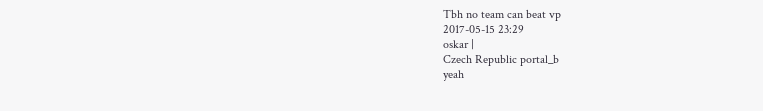Tbh no team can beat vp
2017-05-15 23:29
oskar |
Czech Republic portal_b
yeah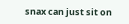snax can just sit on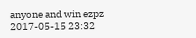anyone and win ezpz
2017-05-15 23:32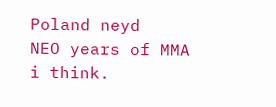Poland neyd
NEO years of MMA i think.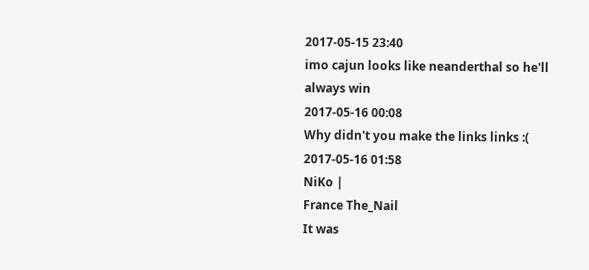2017-05-15 23:40
imo cajun looks like neanderthal so he'll always win
2017-05-16 00:08
Why didn't you make the links links :(
2017-05-16 01:58
NiKo |
France The_Nail
It was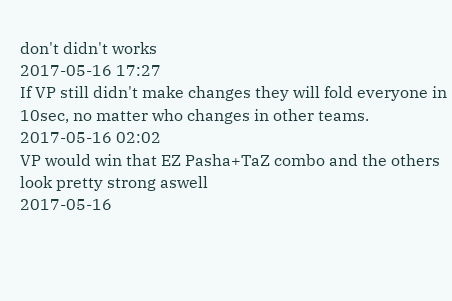don't didn't works
2017-05-16 17:27
If VP still didn't make changes they will fold everyone in 10sec, no matter who changes in other teams.
2017-05-16 02:02
VP would win that EZ Pasha+TaZ combo and the others look pretty strong aswell
2017-05-16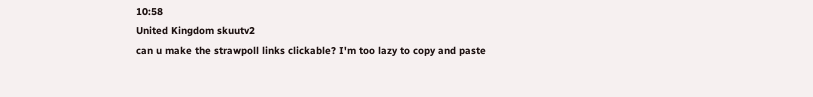10:58
United Kingdom skuutv2
can u make the strawpoll links clickable? I'm too lazy to copy and paste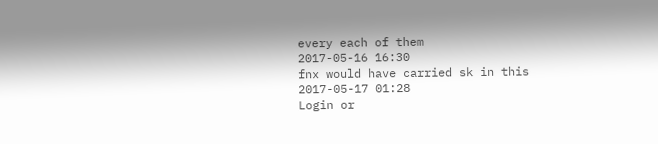every each of them
2017-05-16 16:30
fnx would have carried sk in this
2017-05-17 01:28
Login or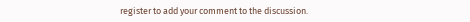register to add your comment to the discussion.